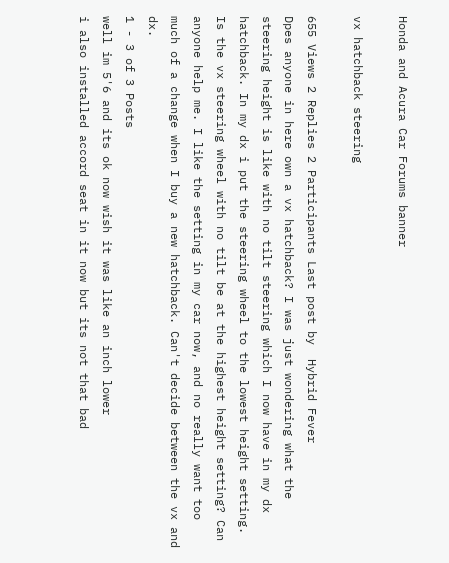Honda and Acura Car Forums banner

vx hatchback steering

655 Views 2 Replies 2 Participants Last post by  Hybrid Fever
Dpes anyone in here own a vx hatchback? I was just wondering what the steering height is like with no tilt steering which I now have in my dx hatchback. In my dx i put the steering wheel to the lowest height setting. Is the vx steering wheel with no tilt be at the highest height setting? Can anyone help me. I like the setting in my car now, and no really want too much of a change when I buy a new hatchback. Can't decide between the vx and dx.
1 - 3 of 3 Posts
well im 5'6 and its ok now wish it was like an inch lower
i also installed accord seat in it now but its not that bad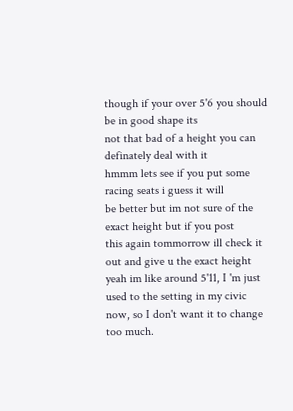though if your over 5'6 you should be in good shape its
not that bad of a height you can definately deal with it
hmmm lets see if you put some racing seats i guess it will
be better but im not sure of the exact height but if you post
this again tommorrow ill check it out and give u the exact height
yeah im like around 5'11, I 'm just used to the setting in my civic now, so I don't want it to change too much.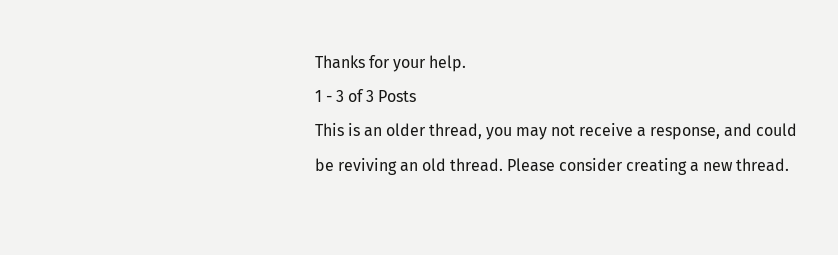Thanks for your help.
1 - 3 of 3 Posts
This is an older thread, you may not receive a response, and could be reviving an old thread. Please consider creating a new thread.